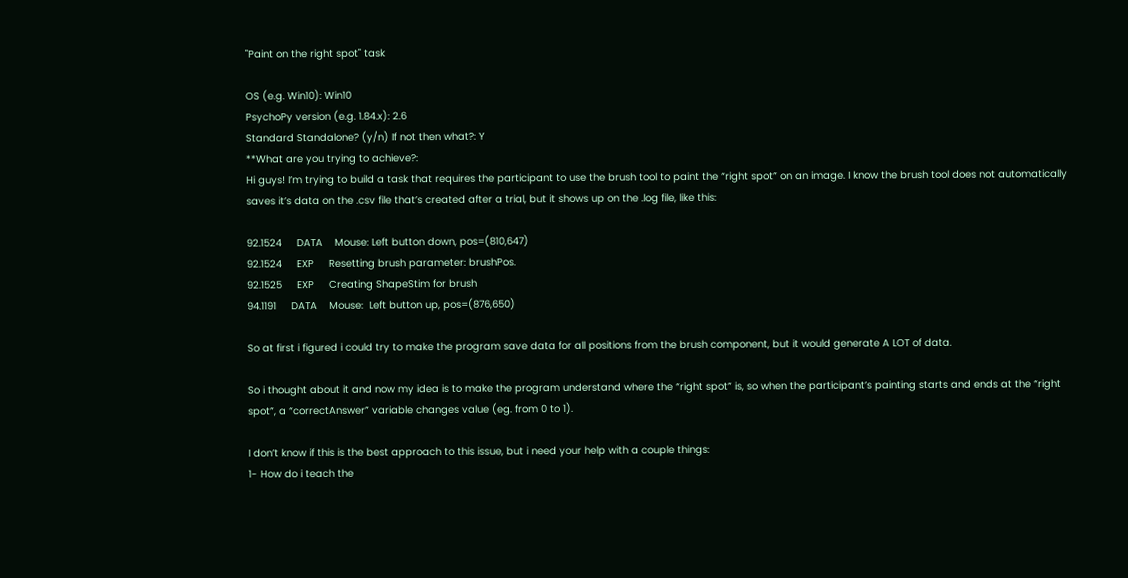"Paint on the right spot" task

OS (e.g. Win10): Win10
PsychoPy version (e.g. 1.84.x): 2.6
Standard Standalone? (y/n) If not then what?: Y
**What are you trying to achieve?:
Hi guys! I’m trying to build a task that requires the participant to use the brush tool to paint the “right spot” on an image. I know the brush tool does not automatically saves it’s data on the .csv file that’s created after a trial, but it shows up on the .log file, like this:

92.1524     DATA    Mouse: Left button down, pos=(810,647)
92.1524     EXP     Resetting brush parameter: brushPos.
92.1525     EXP     Creating ShapeStim for brush
94.1191     DATA    Mouse:  Left button up, pos=(876,650)

So at first i figured i could try to make the program save data for all positions from the brush component, but it would generate A LOT of data.

So i thought about it and now my idea is to make the program understand where the “right spot” is, so when the participant’s painting starts and ends at the “right spot”, a “correctAnswer” variable changes value (eg. from 0 to 1).

I don’t know if this is the best approach to this issue, but i need your help with a couple things:
1- How do i teach the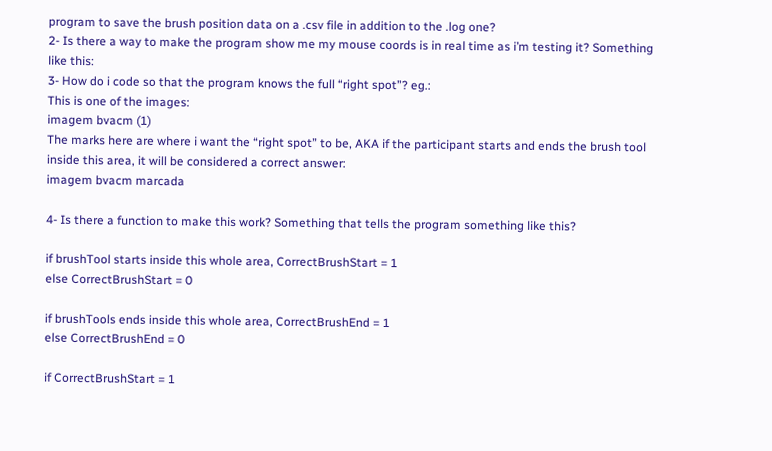program to save the brush position data on a .csv file in addition to the .log one?
2- Is there a way to make the program show me my mouse coords is in real time as i’m testing it? Something like this:
3- How do i code so that the program knows the full “right spot”? eg.:
This is one of the images:
imagem bvacm (1)
The marks here are where i want the “right spot” to be, AKA if the participant starts and ends the brush tool inside this area, it will be considered a correct answer:
imagem bvacm marcada

4- Is there a function to make this work? Something that tells the program something like this?

if brushTool starts inside this whole area, CorrectBrushStart = 1
else CorrectBrushStart = 0

if brushTools ends inside this whole area, CorrectBrushEnd = 1
else CorrectBrushEnd = 0

if CorrectBrushStart = 1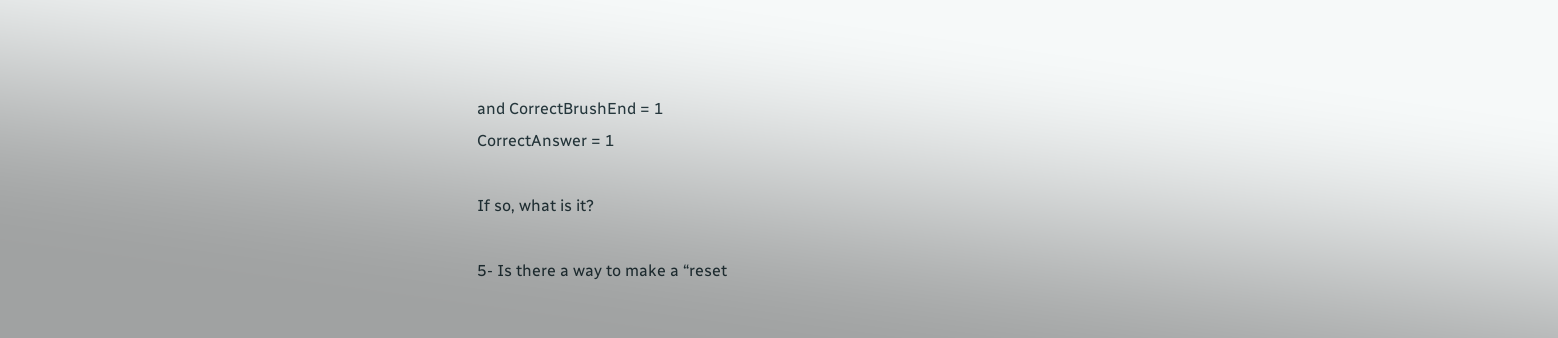and CorrectBrushEnd = 1
CorrectAnswer = 1

If so, what is it?

5- Is there a way to make a “reset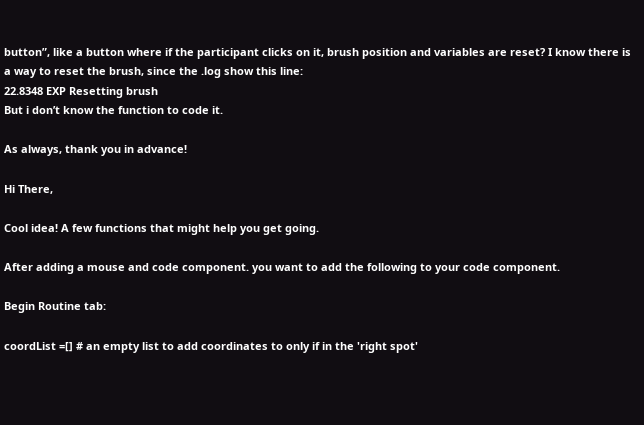button”, like a button where if the participant clicks on it, brush position and variables are reset? I know there is a way to reset the brush, since the .log show this line:
22.8348 EXP Resetting brush
But i don’t know the function to code it.

As always, thank you in advance!

Hi There,

Cool idea! A few functions that might help you get going.

After adding a mouse and code component. you want to add the following to your code component.

Begin Routine tab:

coordList =[] # an empty list to add coordinates to only if in the 'right spot'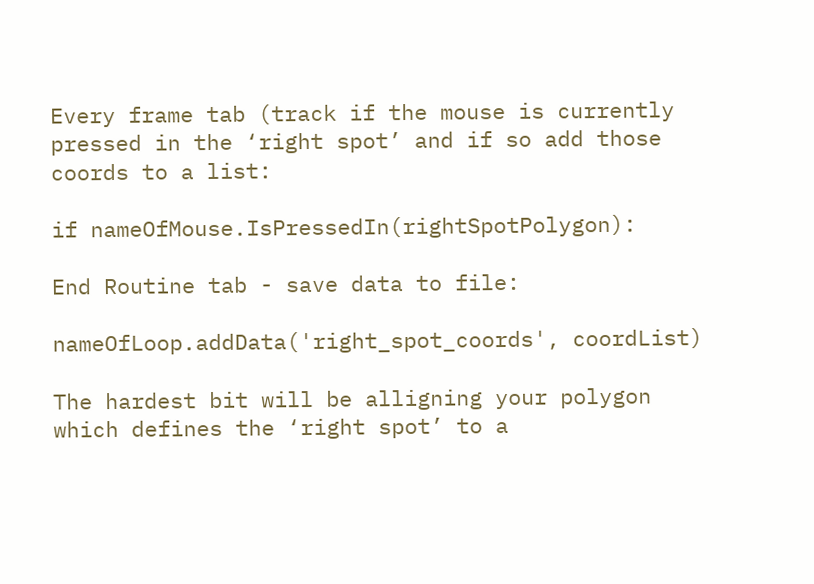Every frame tab (track if the mouse is currently pressed in the ‘right spot’ and if so add those coords to a list:

if nameOfMouse.IsPressedIn(rightSpotPolygon):

End Routine tab - save data to file:

nameOfLoop.addData('right_spot_coords', coordList)

The hardest bit will be alligning your polygon which defines the ‘right spot’ to a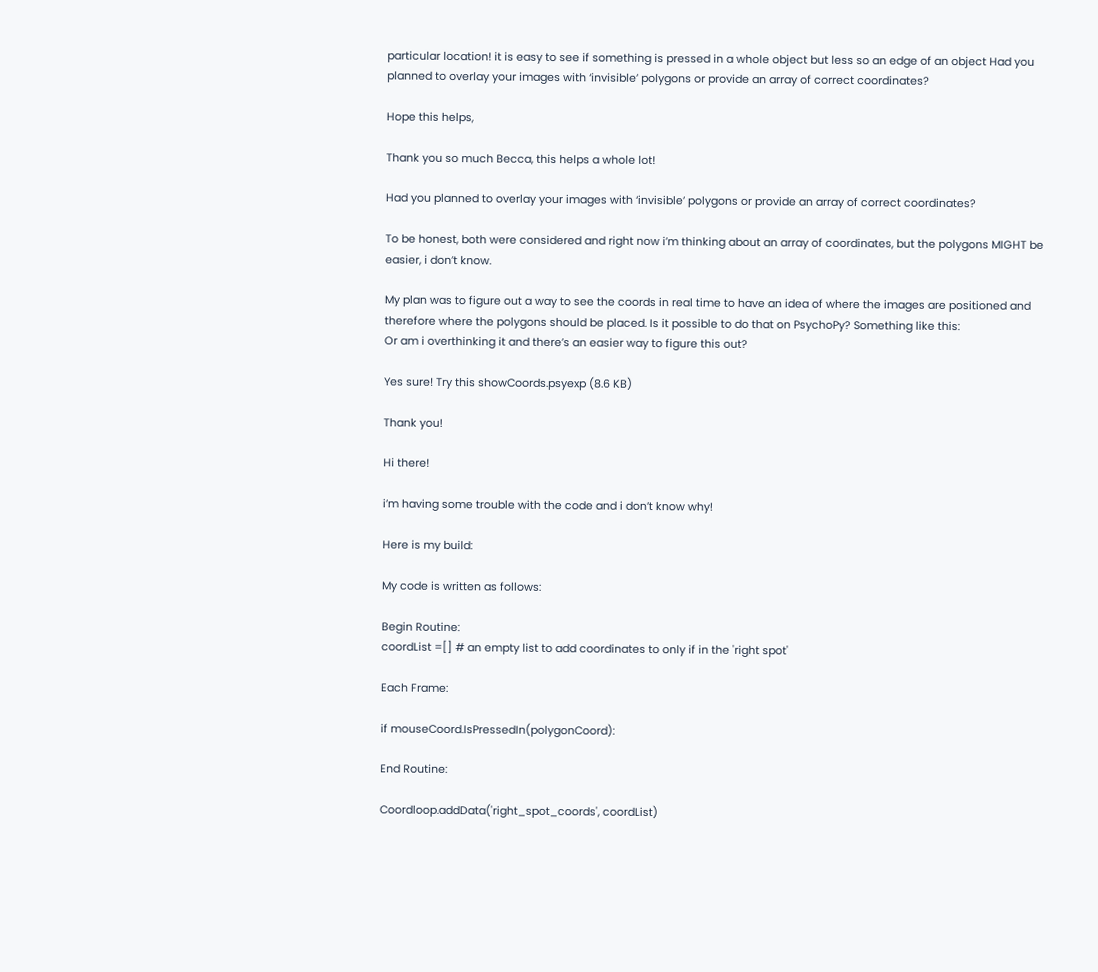particular location! it is easy to see if something is pressed in a whole object but less so an edge of an object Had you planned to overlay your images with ‘invisible’ polygons or provide an array of correct coordinates?

Hope this helps,

Thank you so much Becca, this helps a whole lot!

Had you planned to overlay your images with ‘invisible’ polygons or provide an array of correct coordinates?

To be honest, both were considered and right now i’m thinking about an array of coordinates, but the polygons MIGHT be easier, i don’t know.

My plan was to figure out a way to see the coords in real time to have an idea of where the images are positioned and therefore where the polygons should be placed. Is it possible to do that on PsychoPy? Something like this:
Or am i overthinking it and there’s an easier way to figure this out?

Yes sure! Try this showCoords.psyexp (8.6 KB)

Thank you!

Hi there!

i’m having some trouble with the code and i don’t know why!

Here is my build:

My code is written as follows:

Begin Routine:
coordList =[] # an empty list to add coordinates to only if in the 'right spot'

Each Frame:

if mouseCoord.IsPressedIn(polygonCoord):

End Routine:

Coordloop.addData('right_spot_coords', coordList)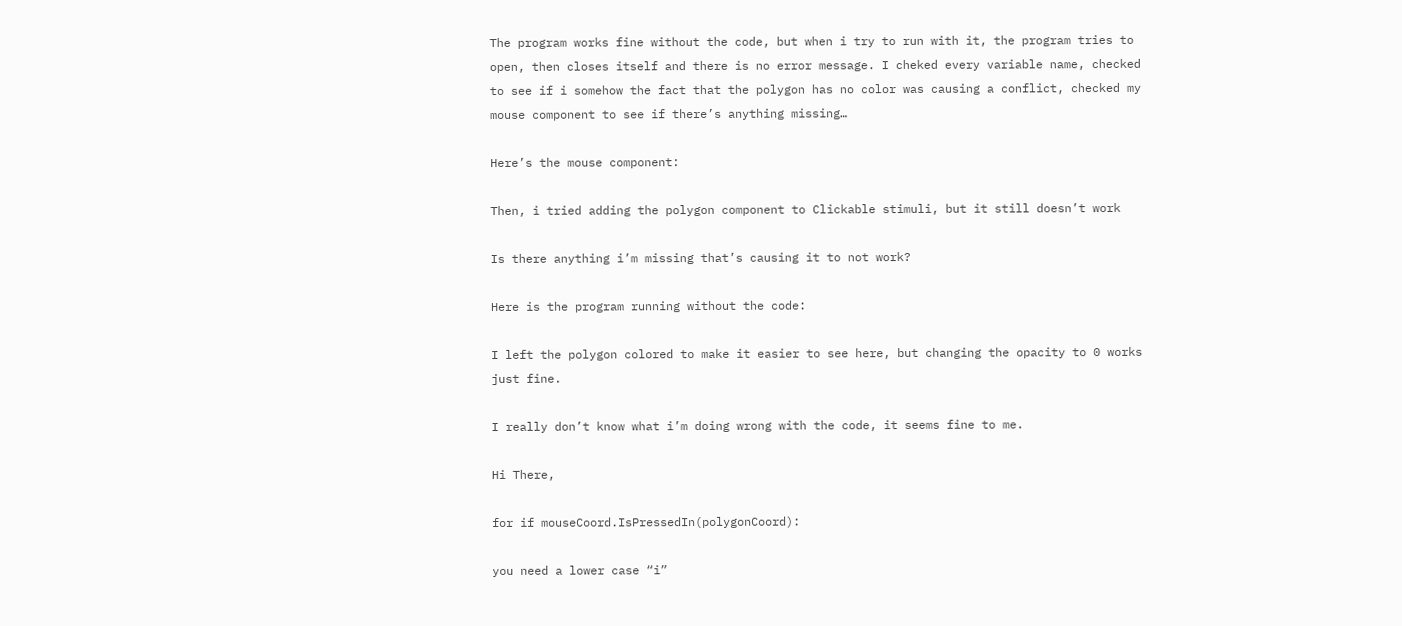The program works fine without the code, but when i try to run with it, the program tries to open, then closes itself and there is no error message. I cheked every variable name, checked to see if i somehow the fact that the polygon has no color was causing a conflict, checked my mouse component to see if there’s anything missing…

Here’s the mouse component:

Then, i tried adding the polygon component to Clickable stimuli, but it still doesn’t work

Is there anything i’m missing that’s causing it to not work?

Here is the program running without the code:

I left the polygon colored to make it easier to see here, but changing the opacity to 0 works just fine.

I really don’t know what i’m doing wrong with the code, it seems fine to me.

Hi There,

for if mouseCoord.IsPressedIn(polygonCoord):

you need a lower case “i”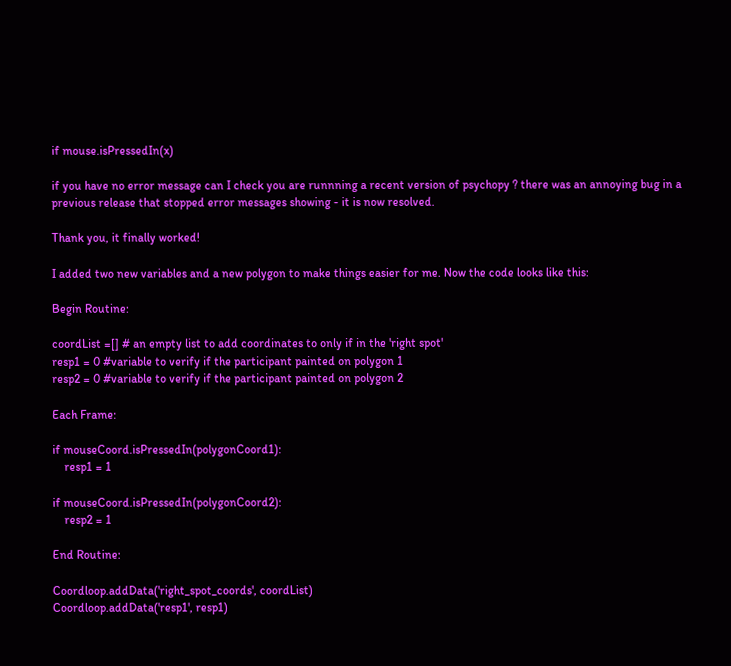if mouse.isPressedIn(x)

if you have no error message can I check you are runnning a recent version of psychopy ? there was an annoying bug in a previous release that stopped error messages showing - it is now resolved.

Thank you, it finally worked!

I added two new variables and a new polygon to make things easier for me. Now the code looks like this:

Begin Routine:

coordList =[] # an empty list to add coordinates to only if in the 'right spot'
resp1 = 0 #variable to verify if the participant painted on polygon 1
resp2 = 0 #variable to verify if the participant painted on polygon 2

Each Frame:

if mouseCoord.isPressedIn(polygonCoord1):
    resp1 = 1

if mouseCoord.isPressedIn(polygonCoord2):
    resp2 = 1

End Routine:

Coordloop.addData('right_spot_coords', coordList)
Coordloop.addData('resp1', resp1)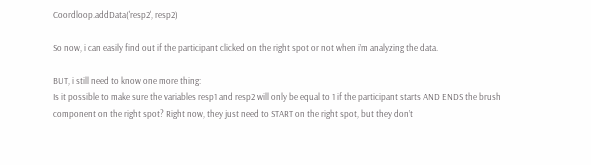Coordloop.addData('resp2', resp2)

So now, i can easily find out if the participant clicked on the right spot or not when i’m analyzing the data.

BUT, i still need to know one more thing:
Is it possible to make sure the variables resp1 and resp2 will only be equal to 1 if the participant starts AND ENDS the brush component on the right spot? Right now, they just need to START on the right spot, but they don’t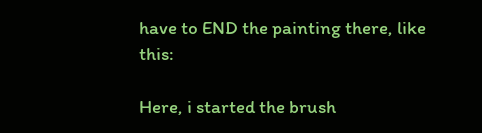have to END the painting there, like this:

Here, i started the brush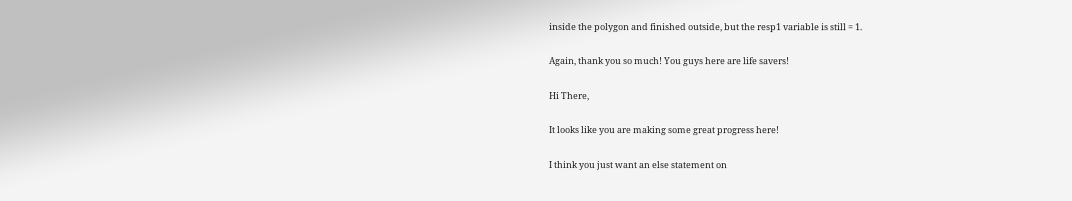inside the polygon and finished outside, but the resp1 variable is still = 1.

Again, thank you so much! You guys here are life savers!

Hi There,

It looks like you are making some great progress here!

I think you just want an else statement on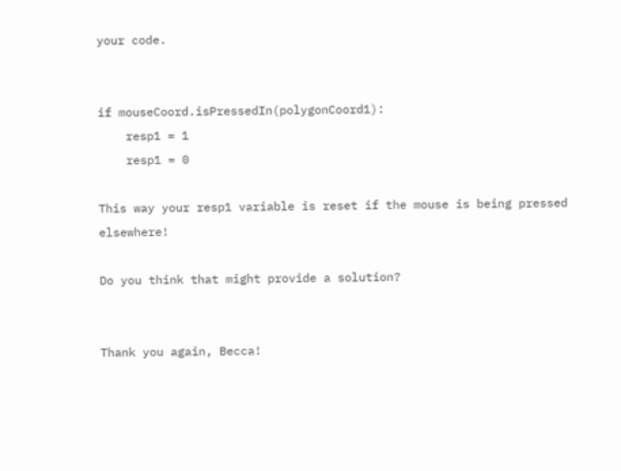your code.


if mouseCoord.isPressedIn(polygonCoord1):
    resp1 = 1
    resp1 = 0

This way your resp1 variable is reset if the mouse is being pressed elsewhere!

Do you think that might provide a solution?


Thank you again, Becca!